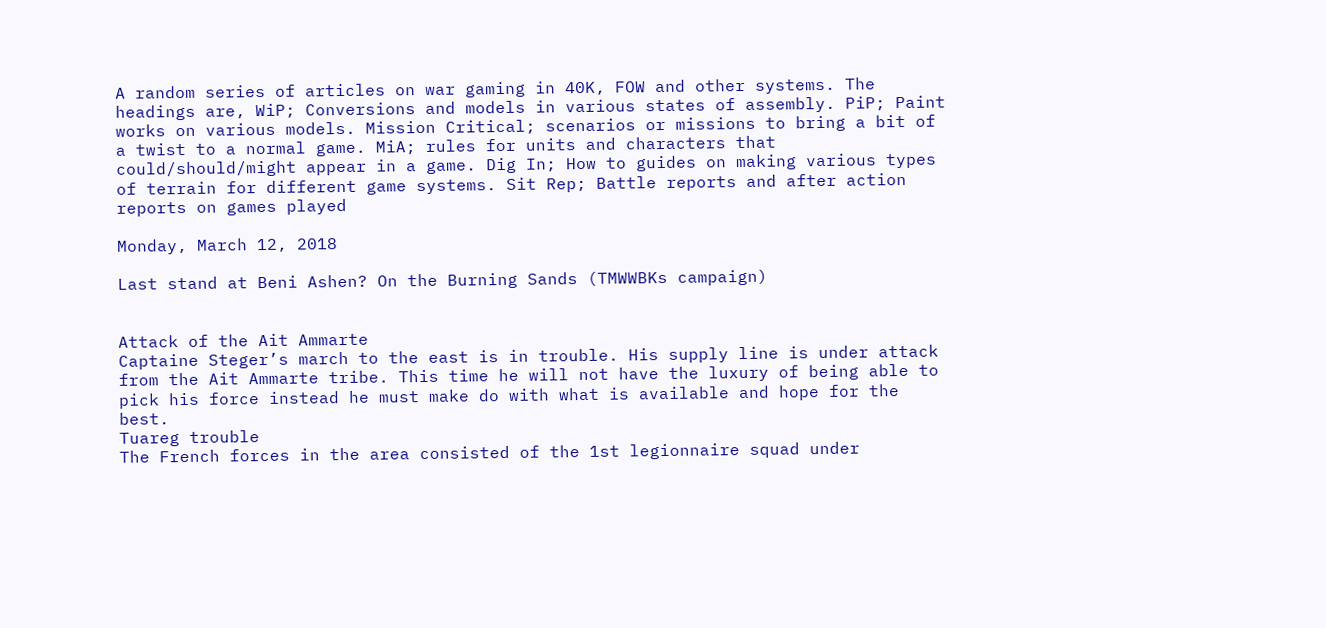A random series of articles on war gaming in 40K, FOW and other systems. The headings are, WiP; Conversions and models in various states of assembly. PiP; Paint works on various models. Mission Critical; scenarios or missions to bring a bit of a twist to a normal game. MiA; rules for units and characters that could/should/might appear in a game. Dig In; How to guides on making various types of terrain for different game systems. Sit Rep; Battle reports and after action reports on games played

Monday, March 12, 2018

Last stand at Beni Ashen? On the Burning Sands (TMWWBKs campaign)


Attack of the Ait Ammarte
Captaine Steger’s march to the east is in trouble. His supply line is under attack from the Ait Ammarte tribe. This time he will not have the luxury of being able to pick his force instead he must make do with what is available and hope for the best.
Tuareg trouble
The French forces in the area consisted of the 1st legionnaire squad under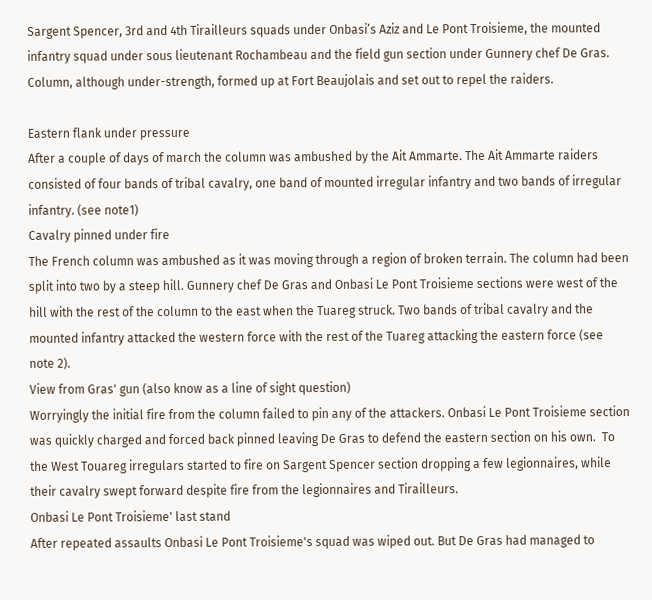Sargent Spencer, 3rd and 4th Tirailleurs squads under Onbasi’s Aziz and Le Pont Troisieme, the mounted infantry squad under sous lieutenant Rochambeau and the field gun section under Gunnery chef De Gras.   Column, although under-strength, formed up at Fort Beaujolais and set out to repel the raiders.

Eastern flank under pressure
After a couple of days of march the column was ambushed by the Ait Ammarte. The Ait Ammarte raiders consisted of four bands of tribal cavalry, one band of mounted irregular infantry and two bands of irregular infantry. (see note1)
Cavalry pinned under fire
The French column was ambushed as it was moving through a region of broken terrain. The column had been split into two by a steep hill. Gunnery chef De Gras and Onbasi Le Pont Troisieme sections were west of the hill with the rest of the column to the east when the Tuareg struck. Two bands of tribal cavalry and the mounted infantry attacked the western force with the rest of the Tuareg attacking the eastern force (see note 2).
View from Gras' gun (also know as a line of sight question)
Worryingly the initial fire from the column failed to pin any of the attackers. Onbasi Le Pont Troisieme section was quickly charged and forced back pinned leaving De Gras to defend the eastern section on his own.  To the West Touareg irregulars started to fire on Sargent Spencer section dropping a few legionnaires, while their cavalry swept forward despite fire from the legionnaires and Tirailleurs.
Onbasi Le Pont Troisieme' last stand
After repeated assaults Onbasi Le Pont Troisieme's squad was wiped out. But De Gras had managed to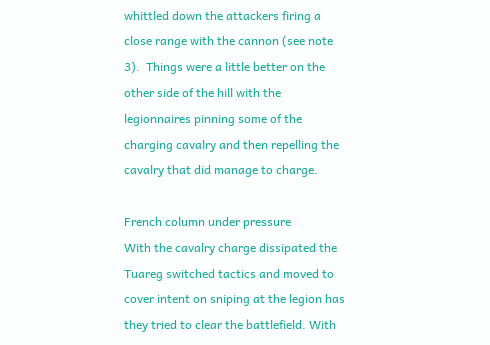whittled down the attackers firing a close range with the cannon (see note 3).  Things were a little better on the other side of the hill with the legionnaires pinning some of the charging cavalry and then repelling the cavalry that did manage to charge.

French column under pressure
With the cavalry charge dissipated the Tuareg switched tactics and moved to cover intent on sniping at the legion has they tried to clear the battlefield. With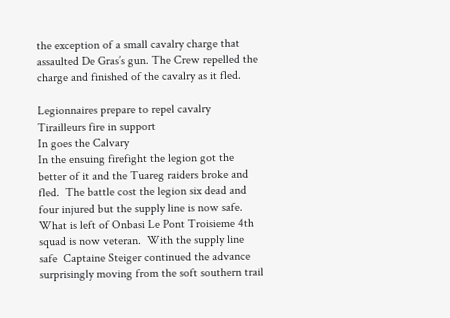the exception of a small cavalry charge that assaulted De Gras’s gun. The Crew repelled the charge and finished of the cavalry as it fled.

Legionnaires prepare to repel cavalry
Tirailleurs fire in support
In goes the Calvary
In the ensuing firefight the legion got the better of it and the Tuareg raiders broke and fled.  The battle cost the legion six dead and four injured but the supply line is now safe.  What is left of Onbasi Le Pont Troisieme 4th squad is now veteran.  With the supply line safe  Captaine Steiger continued the advance surprisingly moving from the soft southern trail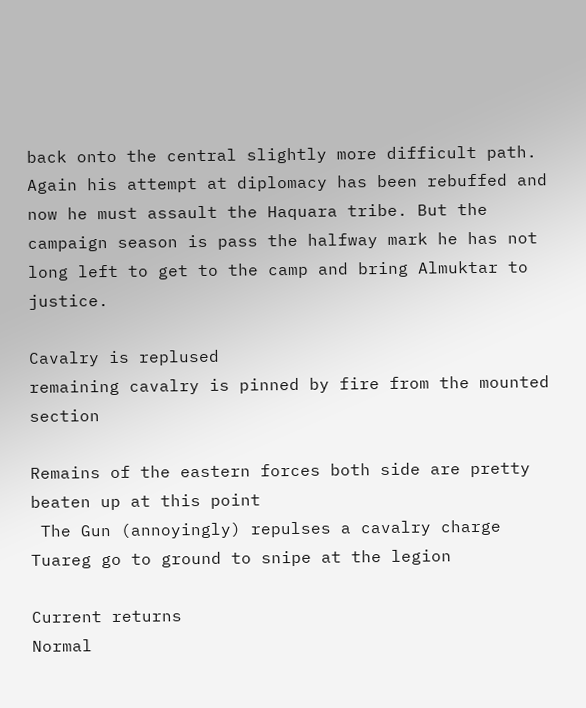back onto the central slightly more difficult path. Again his attempt at diplomacy has been rebuffed and now he must assault the Haquara tribe. But the campaign season is pass the halfway mark he has not long left to get to the camp and bring Almuktar to justice.

Cavalry is replused
remaining cavalry is pinned by fire from the mounted section

Remains of the eastern forces both side are pretty beaten up at this point
 The Gun (annoyingly) repulses a cavalry charge
Tuareg go to ground to snipe at the legion

Current returns
Normal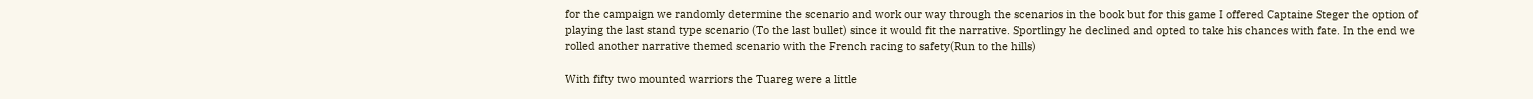for the campaign we randomly determine the scenario and work our way through the scenarios in the book but for this game I offered Captaine Steger the option of playing the last stand type scenario (To the last bullet) since it would fit the narrative. Sportlingy he declined and opted to take his chances with fate. In the end we rolled another narrative themed scenario with the French racing to safety(Run to the hills)

With fifty two mounted warriors the Tuareg were a little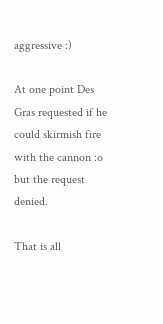aggressive :)

At one point Des Gras requested if he could skirmish fire with the cannon :o but the request denied.

That is all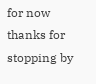for now thanks for stopping by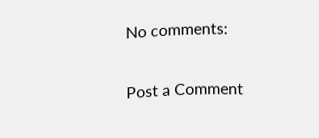No comments:

Post a Comment